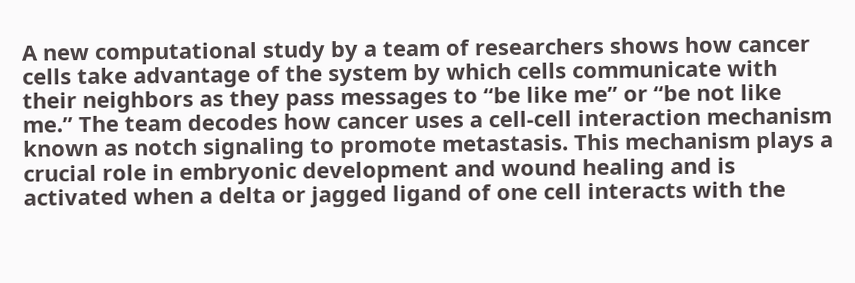A new computational study by a team of researchers shows how cancer cells take advantage of the system by which cells communicate with their neighbors as they pass messages to “be like me” or “be not like me.” The team decodes how cancer uses a cell-cell interaction mechanism known as notch signaling to promote metastasis. This mechanism plays a crucial role in embryonic development and wound healing and is activated when a delta or jagged ligand of one cell interacts with the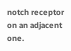notch receptor on an adjacent one.